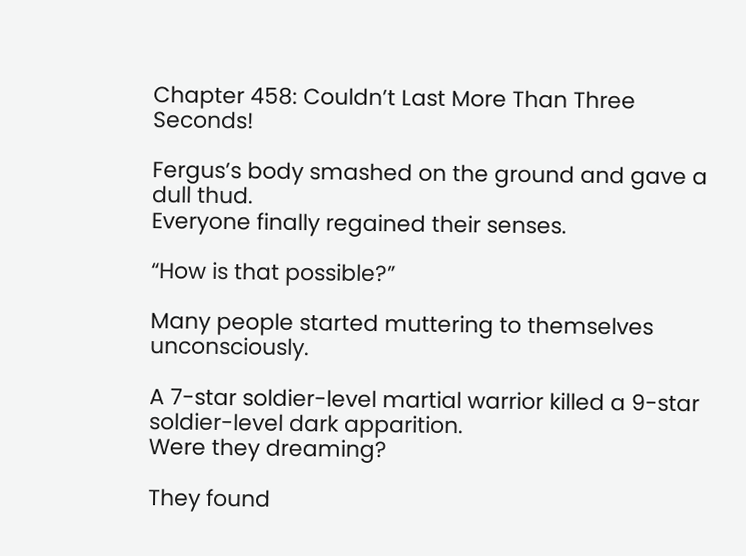Chapter 458: Couldn’t Last More Than Three Seconds!

Fergus’s body smashed on the ground and gave a dull thud.
Everyone finally regained their senses.

“How is that possible?”

Many people started muttering to themselves unconsciously.

A 7-star soldier-level martial warrior killed a 9-star soldier-level dark apparition.
Were they dreaming?

They found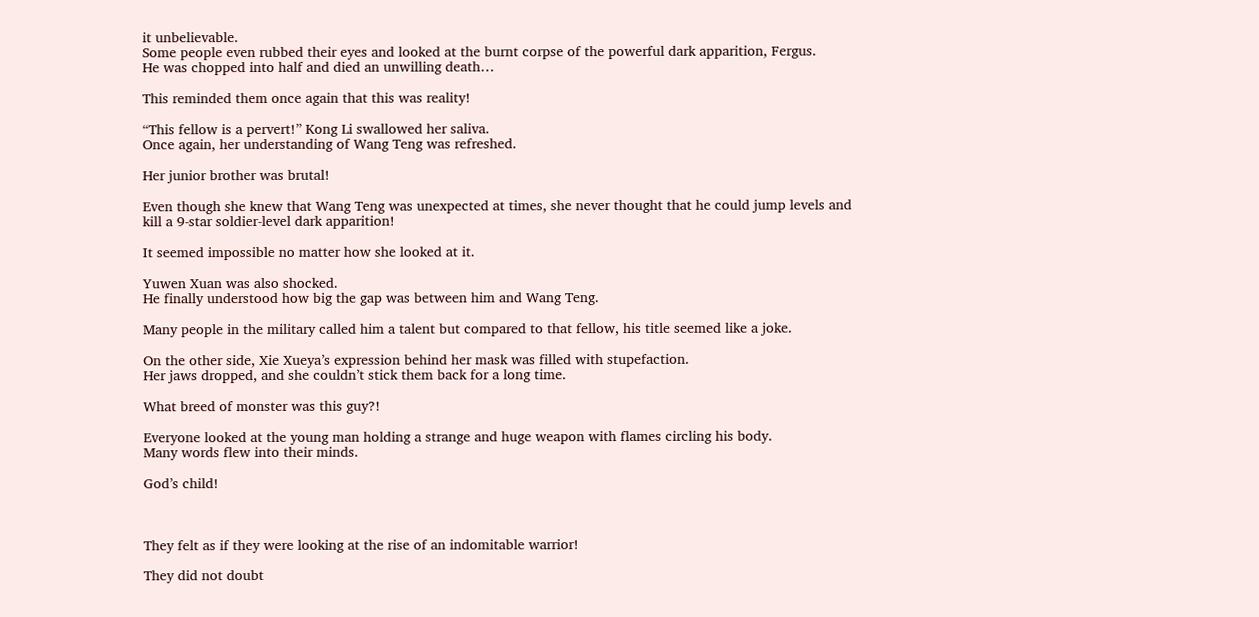it unbelievable.
Some people even rubbed their eyes and looked at the burnt corpse of the powerful dark apparition, Fergus.
He was chopped into half and died an unwilling death…

This reminded them once again that this was reality!

“This fellow is a pervert!” Kong Li swallowed her saliva.
Once again, her understanding of Wang Teng was refreshed.

Her junior brother was brutal!

Even though she knew that Wang Teng was unexpected at times, she never thought that he could jump levels and kill a 9-star soldier-level dark apparition!

It seemed impossible no matter how she looked at it.

Yuwen Xuan was also shocked.
He finally understood how big the gap was between him and Wang Teng.

Many people in the military called him a talent but compared to that fellow, his title seemed like a joke.

On the other side, Xie Xueya’s expression behind her mask was filled with stupefaction.
Her jaws dropped, and she couldn’t stick them back for a long time.

What breed of monster was this guy?!

Everyone looked at the young man holding a strange and huge weapon with flames circling his body.
Many words flew into their minds.

God’s child!



They felt as if they were looking at the rise of an indomitable warrior!

They did not doubt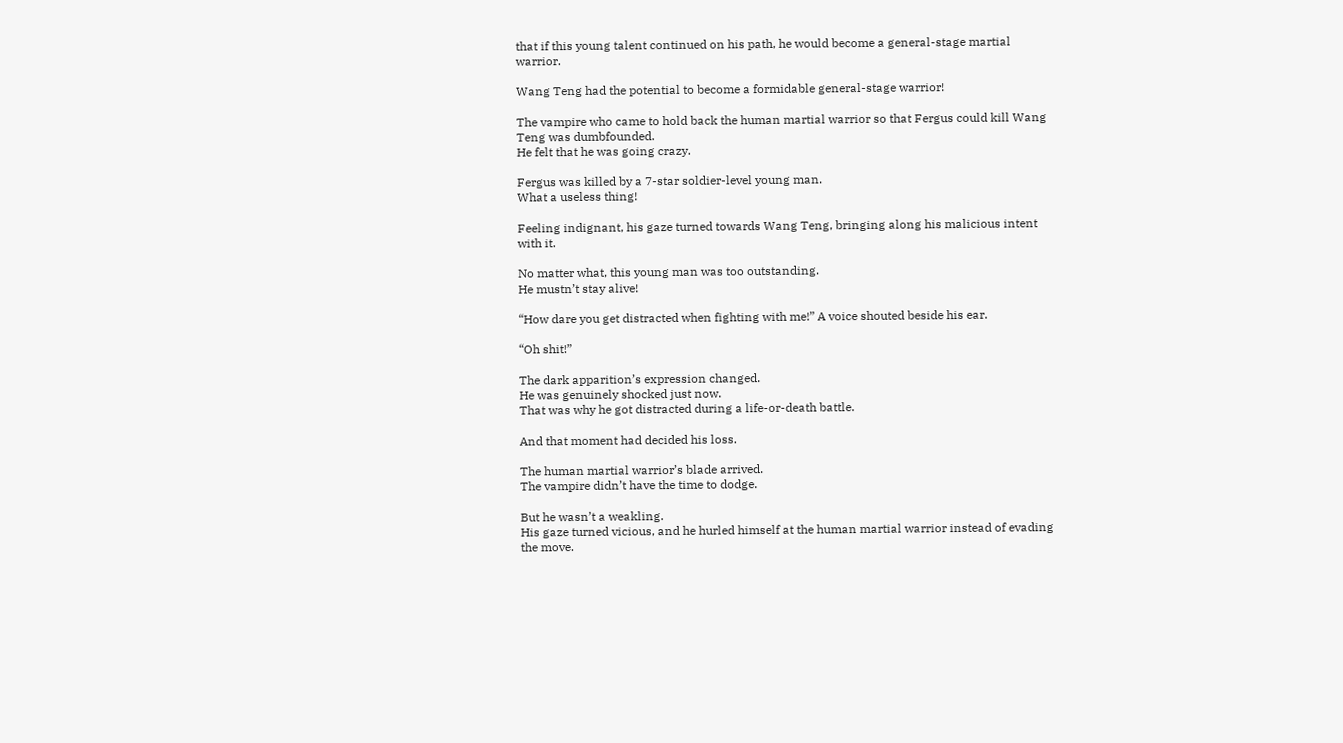that if this young talent continued on his path, he would become a general-stage martial warrior.

Wang Teng had the potential to become a formidable general-stage warrior!

The vampire who came to hold back the human martial warrior so that Fergus could kill Wang Teng was dumbfounded.
He felt that he was going crazy.

Fergus was killed by a 7-star soldier-level young man.
What a useless thing!

Feeling indignant, his gaze turned towards Wang Teng, bringing along his malicious intent with it.

No matter what, this young man was too outstanding.
He mustn’t stay alive!

“How dare you get distracted when fighting with me!” A voice shouted beside his ear.

“Oh shit!”

The dark apparition’s expression changed.
He was genuinely shocked just now.
That was why he got distracted during a life-or-death battle.

And that moment had decided his loss.

The human martial warrior’s blade arrived.
The vampire didn’t have the time to dodge.

But he wasn’t a weakling.
His gaze turned vicious, and he hurled himself at the human martial warrior instead of evading the move.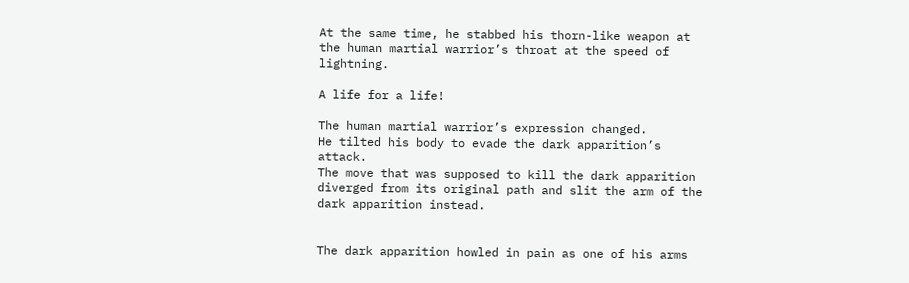At the same time, he stabbed his thorn-like weapon at the human martial warrior’s throat at the speed of lightning.

A life for a life!

The human martial warrior’s expression changed.
He tilted his body to evade the dark apparition’s attack.
The move that was supposed to kill the dark apparition diverged from its original path and slit the arm of the dark apparition instead.


The dark apparition howled in pain as one of his arms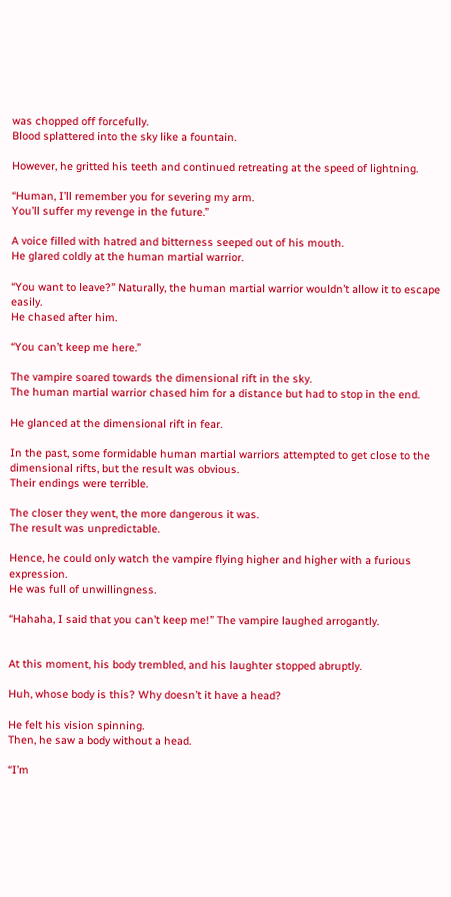was chopped off forcefully.
Blood splattered into the sky like a fountain.

However, he gritted his teeth and continued retreating at the speed of lightning.

“Human, I’ll remember you for severing my arm.
You’ll suffer my revenge in the future.”

A voice filled with hatred and bitterness seeped out of his mouth.
He glared coldly at the human martial warrior.

“You want to leave?” Naturally, the human martial warrior wouldn’t allow it to escape easily.
He chased after him.

“You can’t keep me here.”

The vampire soared towards the dimensional rift in the sky.
The human martial warrior chased him for a distance but had to stop in the end.

He glanced at the dimensional rift in fear.

In the past, some formidable human martial warriors attempted to get close to the dimensional rifts, but the result was obvious.
Their endings were terrible.

The closer they went, the more dangerous it was.
The result was unpredictable.

Hence, he could only watch the vampire flying higher and higher with a furious expression.
He was full of unwillingness.

“Hahaha, I said that you can’t keep me!” The vampire laughed arrogantly.


At this moment, his body trembled, and his laughter stopped abruptly.

Huh, whose body is this? Why doesn’t it have a head?

He felt his vision spinning.
Then, he saw a body without a head.

“I’m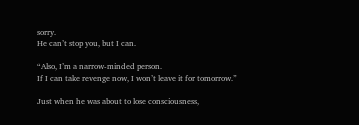sorry.
He can’t stop you, but I can.

“Also, I’m a narrow-minded person.
If I can take revenge now, I won’t leave it for tomorrow.”

Just when he was about to lose consciousness,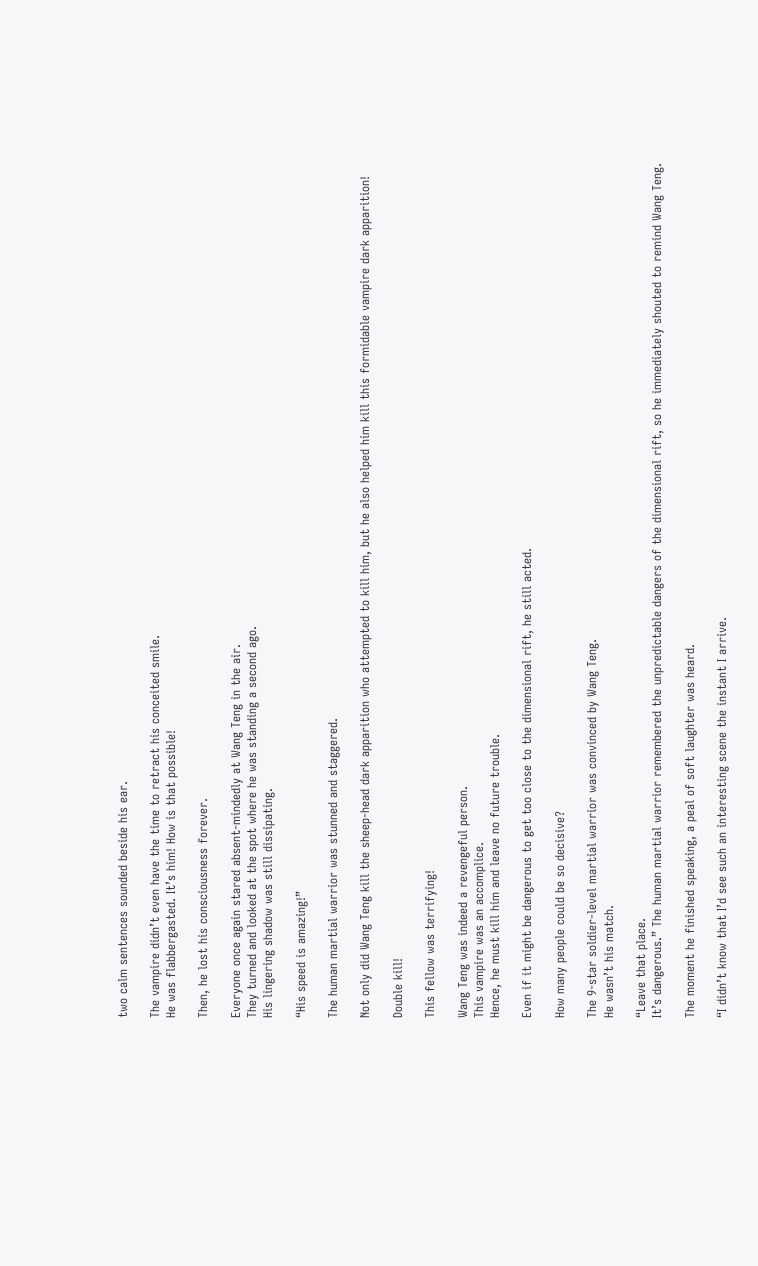two calm sentences sounded beside his ear.

The vampire didn’t even have the time to retract his conceited smile.
He was flabbergasted. It’s him! How is that possible!

Then, he lost his consciousness forever.

Everyone once again stared absent-mindedly at Wang Teng in the air.
They turned and looked at the spot where he was standing a second ago.
His lingering shadow was still dissipating.

“His speed is amazing!”

The human martial warrior was stunned and staggered.

Not only did Wang Teng kill the sheep-head dark apparition who attempted to kill him, but he also helped him kill this formidable vampire dark apparition!

Double kill!

This fellow was terrifying!

Wang Teng was indeed a revengeful person.
This vampire was an accomplice.
Hence, he must kill him and leave no future trouble.

Even if it might be dangerous to get too close to the dimensional rift, he still acted.

How many people could be so decisive?

The 9-star soldier-level martial warrior was convinced by Wang Teng.
He wasn’t his match.

“Leave that place.
It’s dangerous.” The human martial warrior remembered the unpredictable dangers of the dimensional rift, so he immediately shouted to remind Wang Teng.

The moment he finished speaking, a peal of soft laughter was heard.

“I didn’t know that I’d see such an interesting scene the instant I arrive.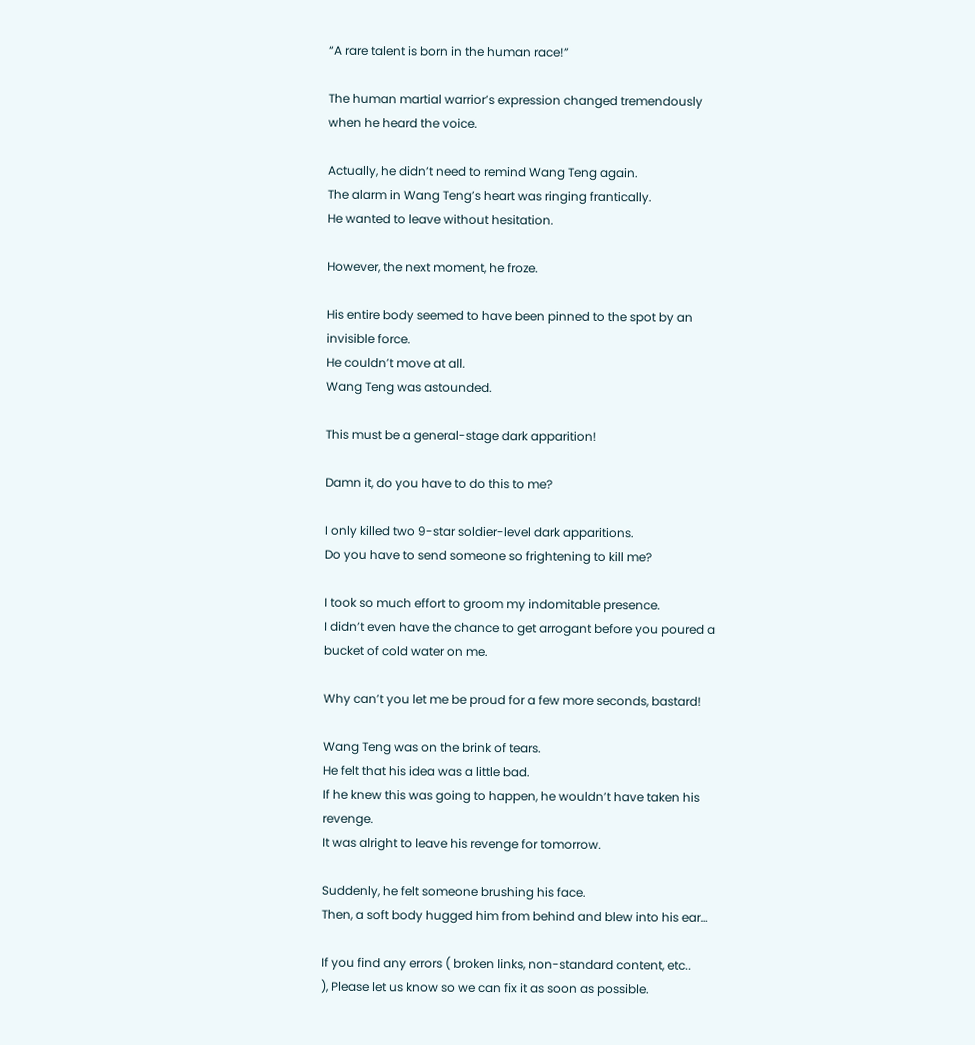“A rare talent is born in the human race!”

The human martial warrior’s expression changed tremendously when he heard the voice.

Actually, he didn’t need to remind Wang Teng again.
The alarm in Wang Teng’s heart was ringing frantically.
He wanted to leave without hesitation.

However, the next moment, he froze.

His entire body seemed to have been pinned to the spot by an invisible force.
He couldn’t move at all.
Wang Teng was astounded.

This must be a general-stage dark apparition!

Damn it, do you have to do this to me?

I only killed two 9-star soldier-level dark apparitions.
Do you have to send someone so frightening to kill me?

I took so much effort to groom my indomitable presence.
I didn’t even have the chance to get arrogant before you poured a bucket of cold water on me.

Why can’t you let me be proud for a few more seconds, bastard!

Wang Teng was on the brink of tears.
He felt that his idea was a little bad.
If he knew this was going to happen, he wouldn’t have taken his revenge.
It was alright to leave his revenge for tomorrow.

Suddenly, he felt someone brushing his face.
Then, a soft body hugged him from behind and blew into his ear…

If you find any errors ( broken links, non-standard content, etc..
), Please let us know so we can fix it as soon as possible.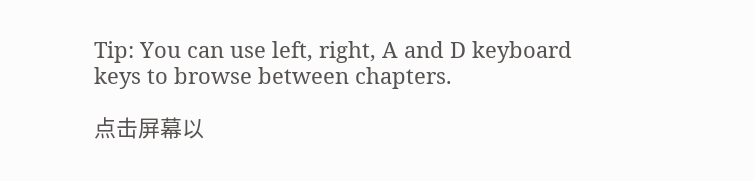Tip: You can use left, right, A and D keyboard keys to browse between chapters.

点击屏幕以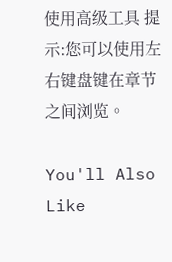使用高级工具 提示:您可以使用左右键盘键在章节之间浏览。

You'll Also Like